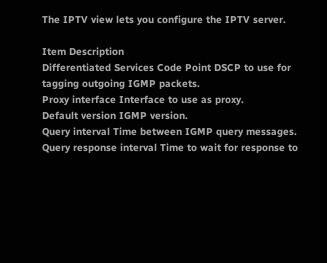The IPTV view lets you configure the IPTV server.

Item Description
Differentiated Services Code Point DSCP to use for tagging outgoing IGMP packets.
Proxy interface Interface to use as proxy.
Default version IGMP version.
Query interval Time between IGMP query messages.
Query response interval Time to wait for response to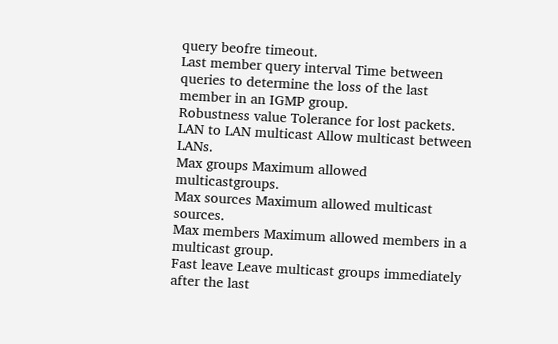query beofre timeout.
Last member query interval Time between queries to determine the loss of the last member in an IGMP group.
Robustness value Tolerance for lost packets.
LAN to LAN multicast Allow multicast between LANs.
Max groups Maximum allowed multicastgroups.
Max sources Maximum allowed multicast sources.
Max members Maximum allowed members in a multicast group.
Fast leave Leave multicast groups immediately after the last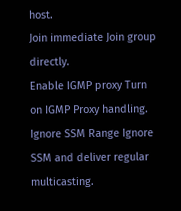host.
Join immediate Join group directly.
Enable IGMP proxy Turn on IGMP Proxy handling.
Ignore SSM Range Ignore SSM and deliver regular multicasting.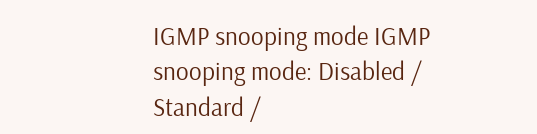IGMP snooping mode IGMP snooping mode: Disabled / Standard /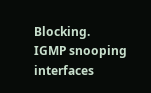Blocking.
IGMP snooping interfaces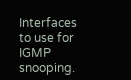Interfaces to use for IGMP snooping.